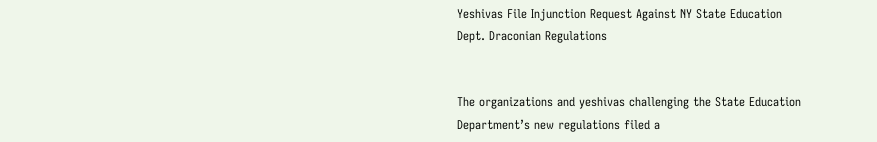Yeshivas File Injunction Request Against NY State Education Dept. Draconian Regulations


The organizations and yeshivas challenging the State Education Department’s new regulations filed a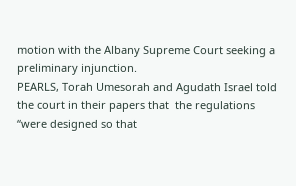motion with the Albany Supreme Court seeking a preliminary injunction.
PEARLS, Torah Umesorah and Agudath Israel told the court in their papers that  the regulations “were designed so that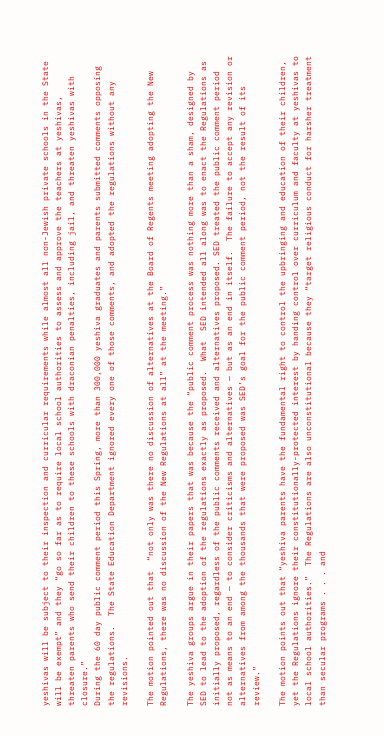yeshivas will be subject to their inspection and curricular requirements while almost all non-Jewish private schools in the State will be exempt” and they “go so far as to require local school authorities to assess and approve the teachers at yeshivas, threaten parents who send their children to these schools with draconian penalties, including jail, and threaten yeshivas with closure.”
During the 60 day public comment period this Spring, more than 300,000 yeshiva graduates and parents submitted comments opposing the regulations.  The State Education Department ignored every one of those comments, and adopted the regulations without any revisions.

The motion pointed out that  “not only was there no discussion of alternatives at the Board of Regents meeting adopting the New Regulations, there was no discussion of the New Regulations at all” at the meeting.”

The yeshiva groups argue in their papers that was because the “public comment process was nothing more than a sham, designed by SED to lead to the adoption of the regulations exactly as proposed.  What  SED intended all along was to enact the Regulations as initially proposed, regardless of the public comments received and alternatives proposed. SED treated the public comment period not as means to an end — to consider criticisms and alternatives — but as an end in itself.  The failure to accept any revision or alternatives from among the thousands that were proposed was SED’s goal for the public comment period, not the result of its review.”

The motion points out that “yeshiva parents have the fundamental right to control the upbringing and education of their children, yet the Regulations ignore their constitutionally-protected interest by handing control over curriculum and faculty at yeshivas to local school authorities.”  The Regulations are also unconstitutional because they “target religious conduct for harsher treatment than secular programs . . . and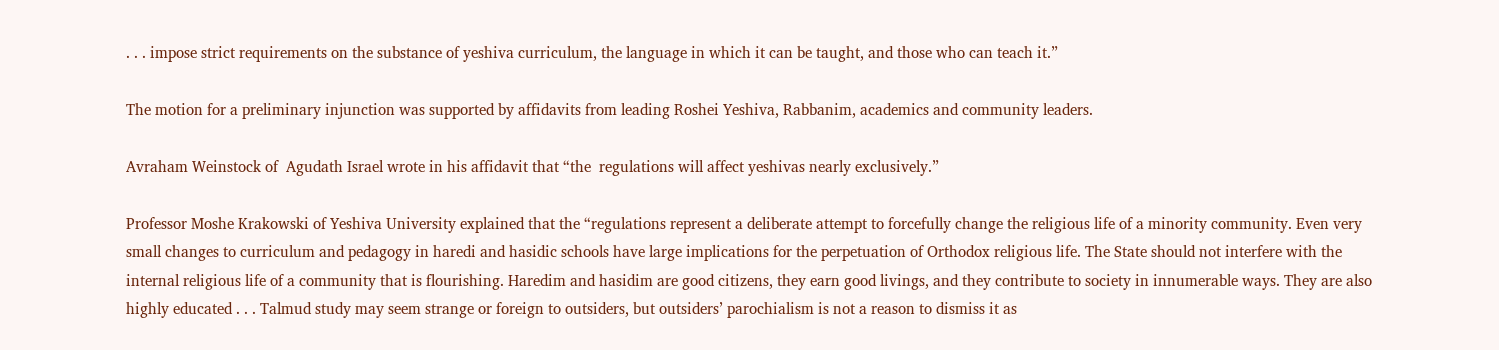. . . impose strict requirements on the substance of yeshiva curriculum, the language in which it can be taught, and those who can teach it.”

The motion for a preliminary injunction was supported by affidavits from leading Roshei Yeshiva, Rabbanim, academics and community leaders.

Avraham Weinstock of  Agudath Israel wrote in his affidavit that “the  regulations will affect yeshivas nearly exclusively.”

Professor Moshe Krakowski of Yeshiva University explained that the “regulations represent a deliberate attempt to forcefully change the religious life of a minority community. Even very small changes to curriculum and pedagogy in haredi and hasidic schools have large implications for the perpetuation of Orthodox religious life. The State should not interfere with the internal religious life of a community that is flourishing. Haredim and hasidim are good citizens, they earn good livings, and they contribute to society in innumerable ways. They are also highly educated . . . Talmud study may seem strange or foreign to outsiders, but outsiders’ parochialism is not a reason to dismiss it as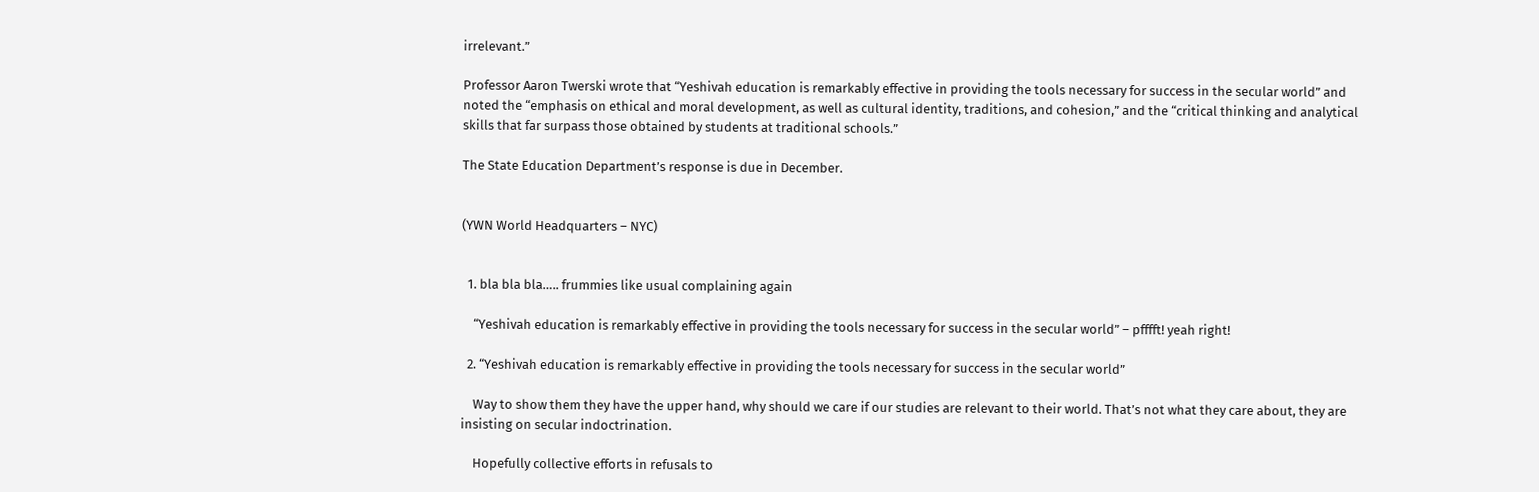irrelevant.”

Professor Aaron Twerski wrote that “Yeshivah education is remarkably effective in providing the tools necessary for success in the secular world” and noted the “emphasis on ethical and moral development, as well as cultural identity, traditions, and cohesion,” and the “critical thinking and analytical skills that far surpass those obtained by students at traditional schools.”

The State Education Department’s response is due in December.


(YWN World Headquarters – NYC)


  1. bla bla bla….. frummies like usual complaining again

    “Yeshivah education is remarkably effective in providing the tools necessary for success in the secular world” – pfffft! yeah right!

  2. “Yeshivah education is remarkably effective in providing the tools necessary for success in the secular world”

    Way to show them they have the upper hand, why should we care if our studies are relevant to their world. That’s not what they care about, they are insisting on secular indoctrination.

    Hopefully collective efforts in refusals to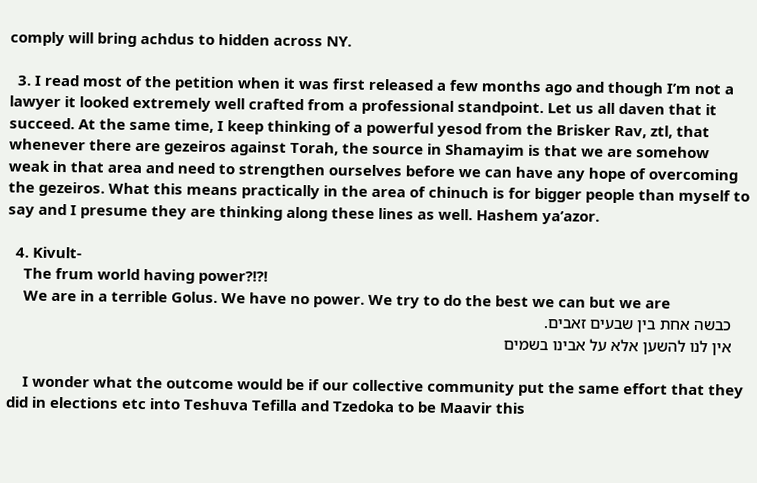comply will bring achdus to hidden across NY.

  3. I read most of the petition when it was first released a few months ago and though I’m not a lawyer it looked extremely well crafted from a professional standpoint. Let us all daven that it succeed. At the same time, I keep thinking of a powerful yesod from the Brisker Rav, ztl, that whenever there are gezeiros against Torah, the source in Shamayim is that we are somehow weak in that area and need to strengthen ourselves before we can have any hope of overcoming the gezeiros. What this means practically in the area of chinuch is for bigger people than myself to say and I presume they are thinking along these lines as well. Hashem ya’azor.

  4. Kivult-
    The frum world having power?!?!
    We are in a terrible Golus. We have no power. We try to do the best we can but we are
    כבשה אחת בין שבעים זאבים.
    אין לנו להשען אלא על אבינו בשמים

    I wonder what the outcome would be if our collective community put the same effort that they did in elections etc into Teshuva Tefilla and Tzedoka to be Maavir this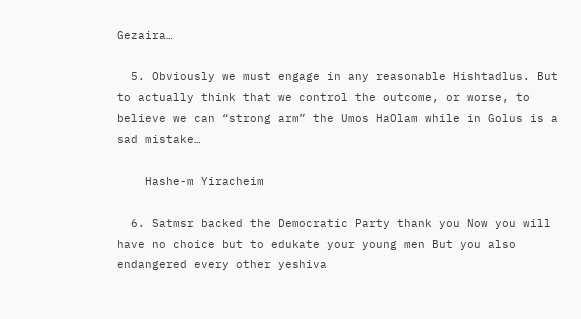Gezaira…

  5. Obviously we must engage in any reasonable Hishtadlus. But to actually think that we control the outcome, or worse, to believe we can “strong arm” the Umos HaOlam while in Golus is a sad mistake…

    Hashe-m Yiracheim

  6. Satmsr backed the Democratic Party thank you Now you will have no choice but to edukate your young men But you also endangered every other yeshiva